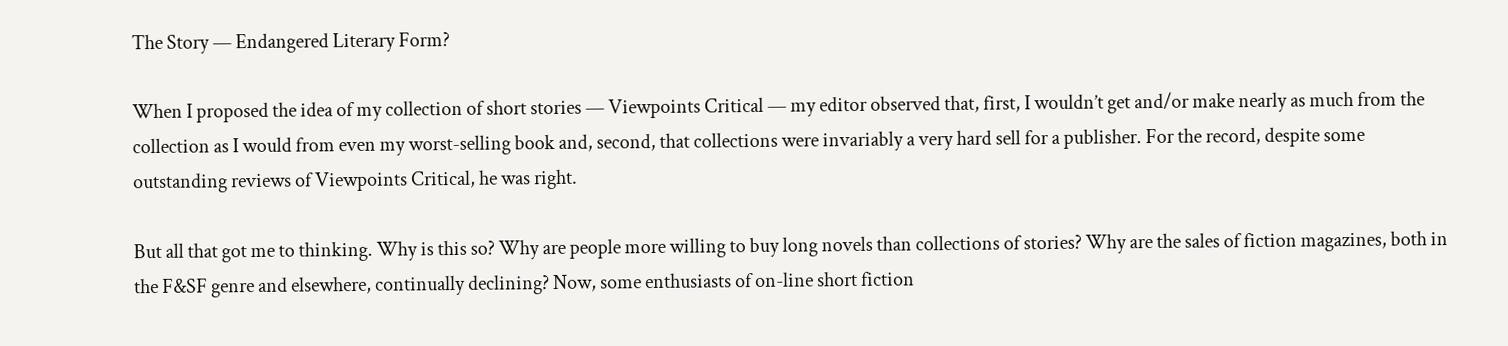The Story — Endangered Literary Form?

When I proposed the idea of my collection of short stories — Viewpoints Critical — my editor observed that, first, I wouldn’t get and/or make nearly as much from the collection as I would from even my worst-selling book and, second, that collections were invariably a very hard sell for a publisher. For the record, despite some outstanding reviews of Viewpoints Critical, he was right.

But all that got me to thinking. Why is this so? Why are people more willing to buy long novels than collections of stories? Why are the sales of fiction magazines, both in the F&SF genre and elsewhere, continually declining? Now, some enthusiasts of on-line short fiction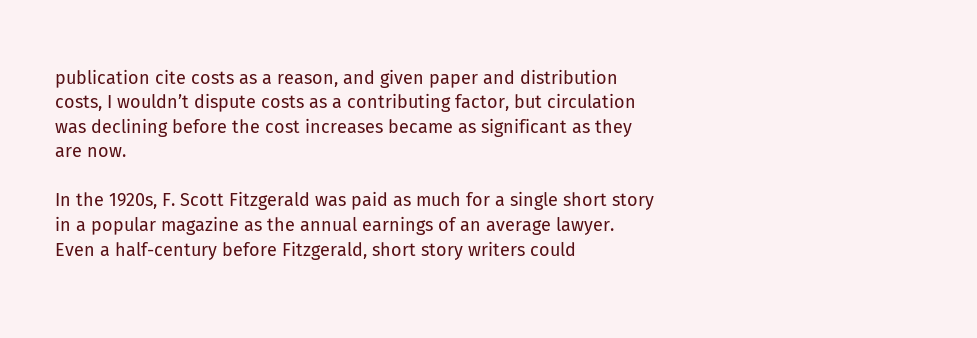publication cite costs as a reason, and given paper and distribution costs, I wouldn’t dispute costs as a contributing factor, but circulation was declining before the cost increases became as significant as they are now.

In the 1920s, F. Scott Fitzgerald was paid as much for a single short story in a popular magazine as the annual earnings of an average lawyer. Even a half-century before Fitzgerald, short story writers could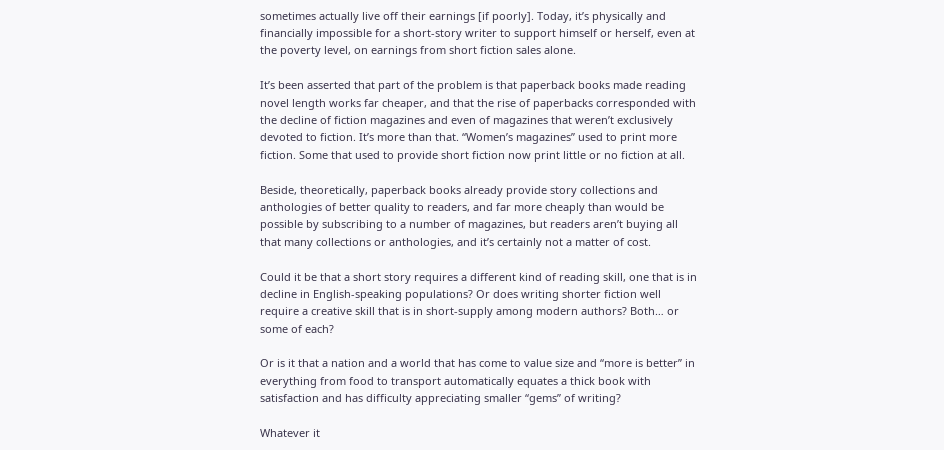sometimes actually live off their earnings [if poorly]. Today, it’s physically and financially impossible for a short-story writer to support himself or herself, even at the poverty level, on earnings from short fiction sales alone.

It’s been asserted that part of the problem is that paperback books made reading novel length works far cheaper, and that the rise of paperbacks corresponded with the decline of fiction magazines and even of magazines that weren’t exclusively devoted to fiction. It’s more than that. “Women’s magazines” used to print more fiction. Some that used to provide short fiction now print little or no fiction at all.

Beside, theoretically, paperback books already provide story collections and anthologies of better quality to readers, and far more cheaply than would be possible by subscribing to a number of magazines, but readers aren’t buying all that many collections or anthologies, and it’s certainly not a matter of cost.

Could it be that a short story requires a different kind of reading skill, one that is in decline in English-speaking populations? Or does writing shorter fiction well require a creative skill that is in short-supply among modern authors? Both… or some of each?

Or is it that a nation and a world that has come to value size and “more is better” in everything from food to transport automatically equates a thick book with satisfaction and has difficulty appreciating smaller “gems” of writing?

Whatever it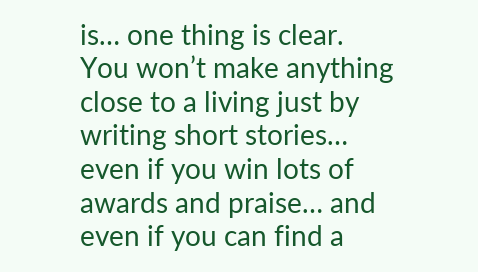is… one thing is clear. You won’t make anything close to a living just by writing short stories… even if you win lots of awards and praise… and even if you can find a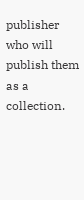publisher who will publish them as a collection.